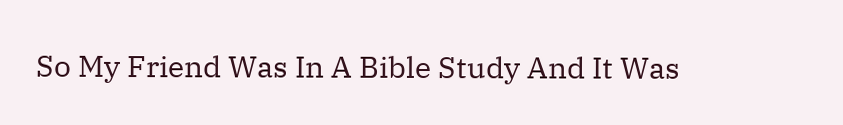So My Friend Was In A Bible Study And It Was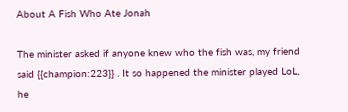About A Fish Who Ate Jonah

The minister asked if anyone knew who the fish was, my friend said {{champion:223}} . It so happened the minister played LoL, he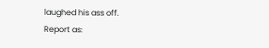laughed his ass off.
Report as: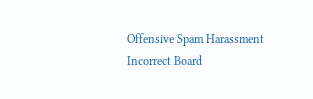Offensive Spam Harassment Incorrect Board